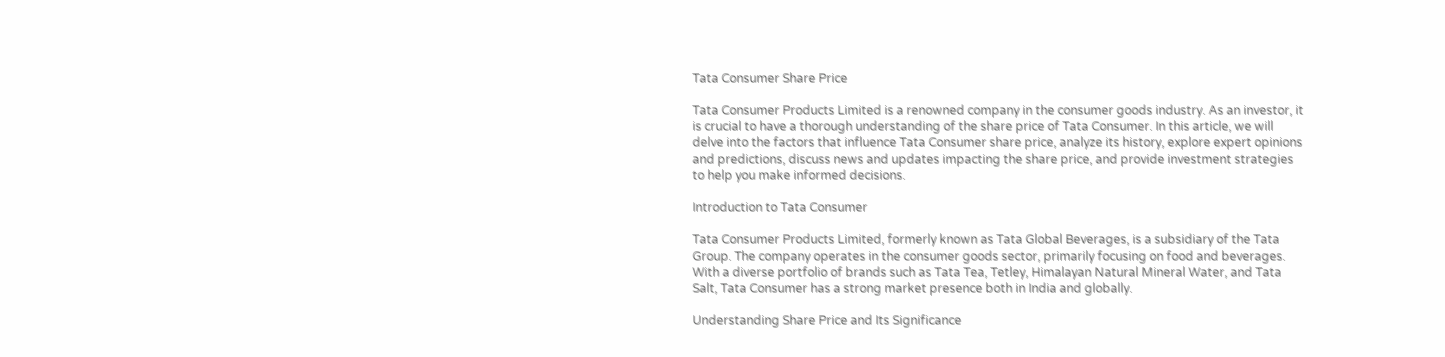Tata Consumer Share Price

Tata Consumer Products Limited is a renowned company in the consumer goods industry. As an investor, it is crucial to have a thorough understanding of the share price of Tata Consumer. In this article, we will delve into the factors that influence Tata Consumer share price, analyze its history, explore expert opinions and predictions, discuss news and updates impacting the share price, and provide investment strategies to help you make informed decisions.

Introduction to Tata Consumer

Tata Consumer Products Limited, formerly known as Tata Global Beverages, is a subsidiary of the Tata Group. The company operates in the consumer goods sector, primarily focusing on food and beverages. With a diverse portfolio of brands such as Tata Tea, Tetley, Himalayan Natural Mineral Water, and Tata Salt, Tata Consumer has a strong market presence both in India and globally.

Understanding Share Price and Its Significance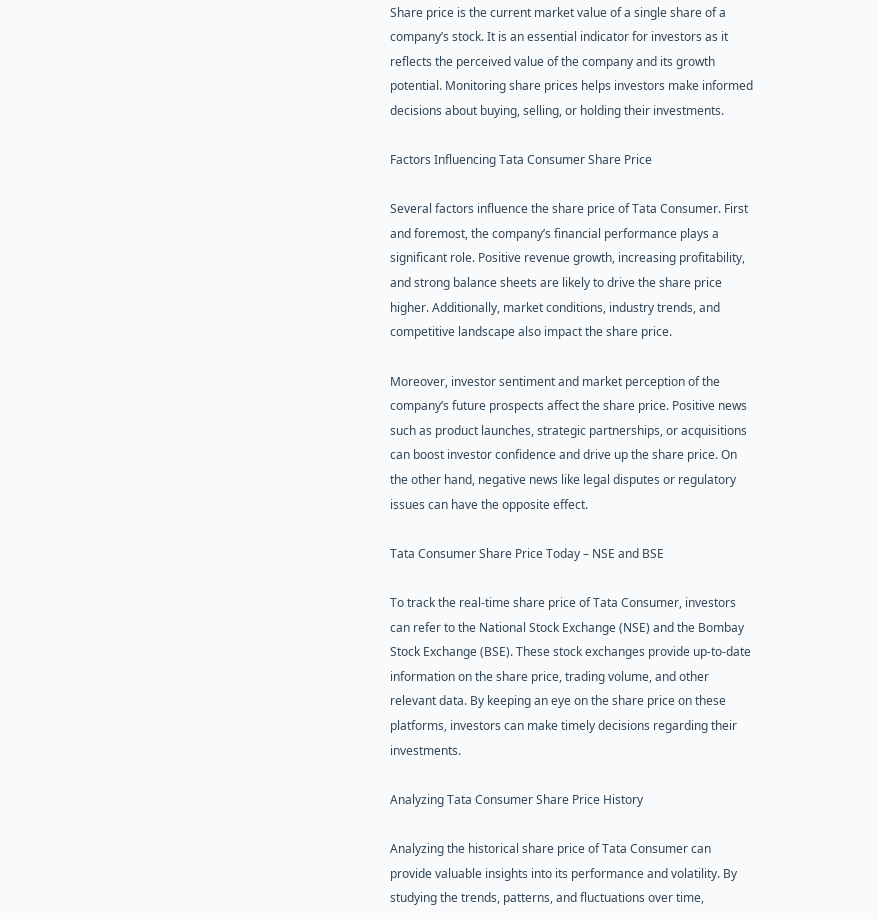Share price is the current market value of a single share of a company’s stock. It is an essential indicator for investors as it reflects the perceived value of the company and its growth potential. Monitoring share prices helps investors make informed decisions about buying, selling, or holding their investments.

Factors Influencing Tata Consumer Share Price

Several factors influence the share price of Tata Consumer. First and foremost, the company’s financial performance plays a significant role. Positive revenue growth, increasing profitability, and strong balance sheets are likely to drive the share price higher. Additionally, market conditions, industry trends, and competitive landscape also impact the share price.

Moreover, investor sentiment and market perception of the company’s future prospects affect the share price. Positive news such as product launches, strategic partnerships, or acquisitions can boost investor confidence and drive up the share price. On the other hand, negative news like legal disputes or regulatory issues can have the opposite effect.

Tata Consumer Share Price Today – NSE and BSE

To track the real-time share price of Tata Consumer, investors can refer to the National Stock Exchange (NSE) and the Bombay Stock Exchange (BSE). These stock exchanges provide up-to-date information on the share price, trading volume, and other relevant data. By keeping an eye on the share price on these platforms, investors can make timely decisions regarding their investments.

Analyzing Tata Consumer Share Price History

Analyzing the historical share price of Tata Consumer can provide valuable insights into its performance and volatility. By studying the trends, patterns, and fluctuations over time,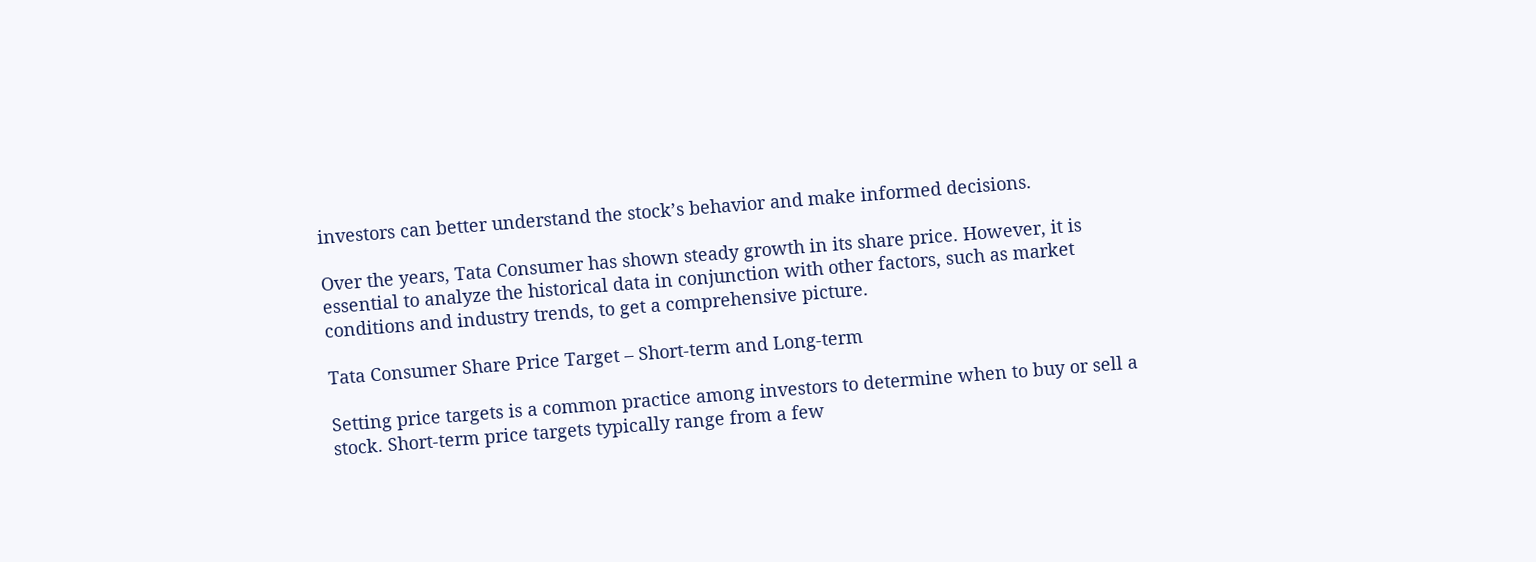investors can better understand the stock’s behavior and make informed decisions.

Over the years, Tata Consumer has shown steady growth in its share price. However, it is essential to analyze the historical data in conjunction with other factors, such as market conditions and industry trends, to get a comprehensive picture.

Tata Consumer Share Price Target – Short-term and Long-term

Setting price targets is a common practice among investors to determine when to buy or sell a stock. Short-term price targets typically range from a few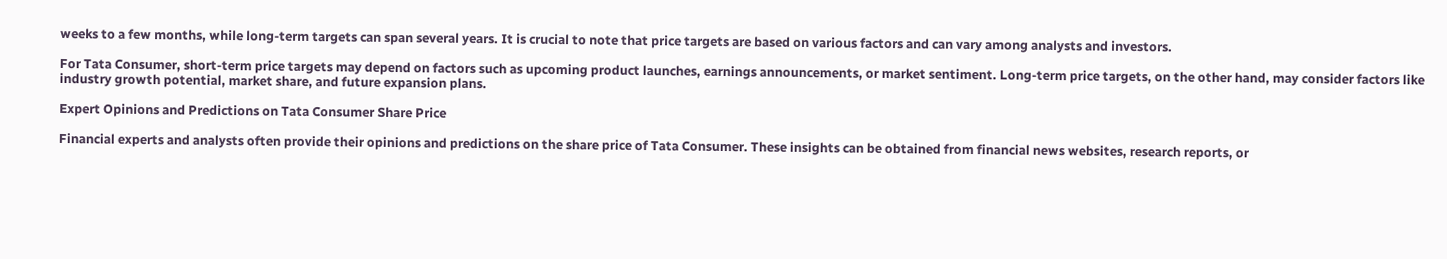weeks to a few months, while long-term targets can span several years. It is crucial to note that price targets are based on various factors and can vary among analysts and investors.

For Tata Consumer, short-term price targets may depend on factors such as upcoming product launches, earnings announcements, or market sentiment. Long-term price targets, on the other hand, may consider factors like industry growth potential, market share, and future expansion plans.

Expert Opinions and Predictions on Tata Consumer Share Price

Financial experts and analysts often provide their opinions and predictions on the share price of Tata Consumer. These insights can be obtained from financial news websites, research reports, or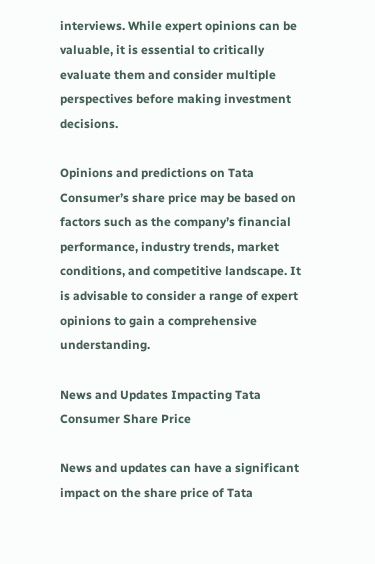interviews. While expert opinions can be valuable, it is essential to critically evaluate them and consider multiple perspectives before making investment decisions.

Opinions and predictions on Tata Consumer’s share price may be based on factors such as the company’s financial performance, industry trends, market conditions, and competitive landscape. It is advisable to consider a range of expert opinions to gain a comprehensive understanding.

News and Updates Impacting Tata Consumer Share Price

News and updates can have a significant impact on the share price of Tata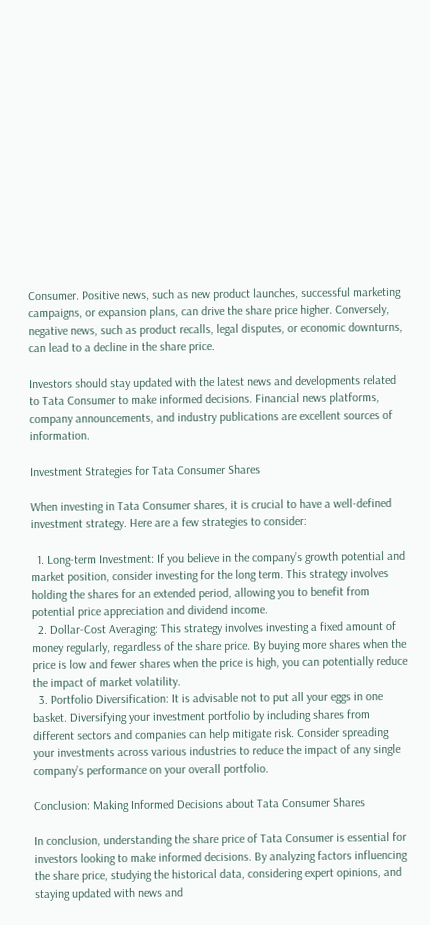Consumer. Positive news, such as new product launches, successful marketing campaigns, or expansion plans, can drive the share price higher. Conversely, negative news, such as product recalls, legal disputes, or economic downturns, can lead to a decline in the share price.

Investors should stay updated with the latest news and developments related to Tata Consumer to make informed decisions. Financial news platforms, company announcements, and industry publications are excellent sources of information.

Investment Strategies for Tata Consumer Shares

When investing in Tata Consumer shares, it is crucial to have a well-defined investment strategy. Here are a few strategies to consider:

  1. Long-term Investment: If you believe in the company’s growth potential and market position, consider investing for the long term. This strategy involves holding the shares for an extended period, allowing you to benefit from potential price appreciation and dividend income.
  2. Dollar-Cost Averaging: This strategy involves investing a fixed amount of money regularly, regardless of the share price. By buying more shares when the price is low and fewer shares when the price is high, you can potentially reduce the impact of market volatility.
  3. Portfolio Diversification: It is advisable not to put all your eggs in one basket. Diversifying your investment portfolio by including shares from different sectors and companies can help mitigate risk. Consider spreading your investments across various industries to reduce the impact of any single company’s performance on your overall portfolio.

Conclusion: Making Informed Decisions about Tata Consumer Shares

In conclusion, understanding the share price of Tata Consumer is essential for investors looking to make informed decisions. By analyzing factors influencing the share price, studying the historical data, considering expert opinions, and staying updated with news and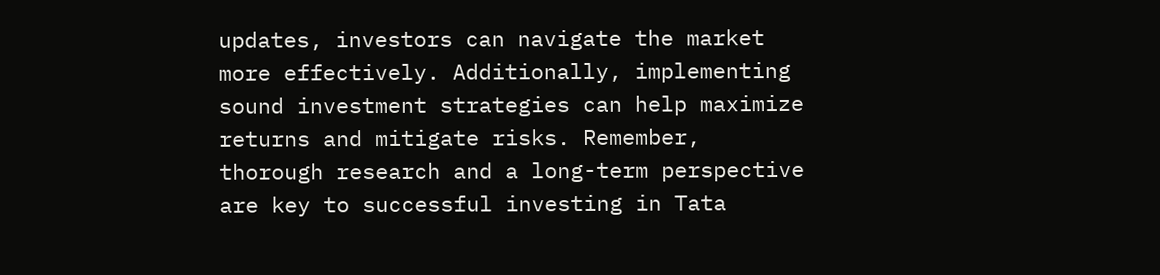updates, investors can navigate the market more effectively. Additionally, implementing sound investment strategies can help maximize returns and mitigate risks. Remember, thorough research and a long-term perspective are key to successful investing in Tata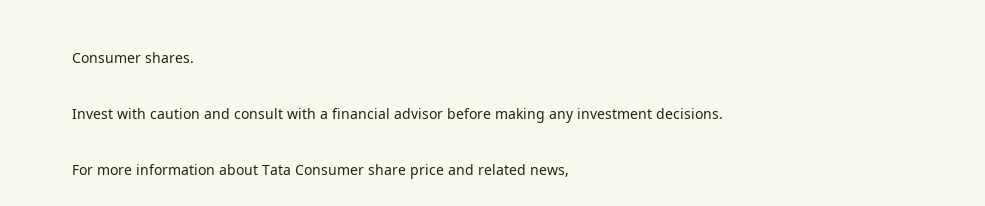Consumer shares.

Invest with caution and consult with a financial advisor before making any investment decisions.

For more information about Tata Consumer share price and related news,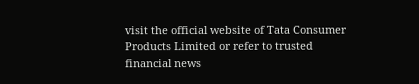visit the official website of Tata Consumer Products Limited or refer to trusted financial news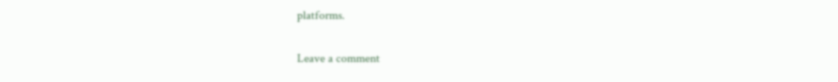platforms.

Leave a comment